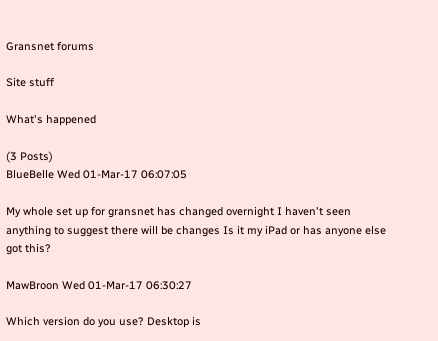Gransnet forums

Site stuff

What's happened

(3 Posts)
BlueBelle Wed 01-Mar-17 06:07:05

My whole set up for gransnet has changed overnight I haven't seen anything to suggest there will be changes Is it my iPad or has anyone else got this?

MawBroon Wed 01-Mar-17 06:30:27

Which version do you use? Desktop is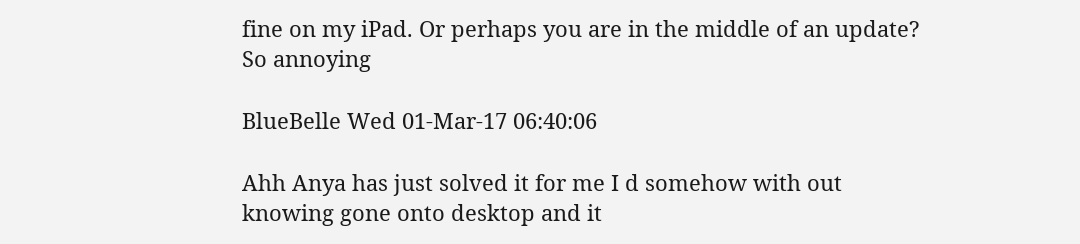fine on my iPad. Or perhaps you are in the middle of an update? So annoying

BlueBelle Wed 01-Mar-17 06:40:06

Ahh Anya has just solved it for me I d somehow with out knowing gone onto desktop and it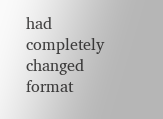had completely changed format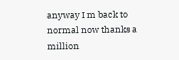anyway I m back to normal now thanks a million